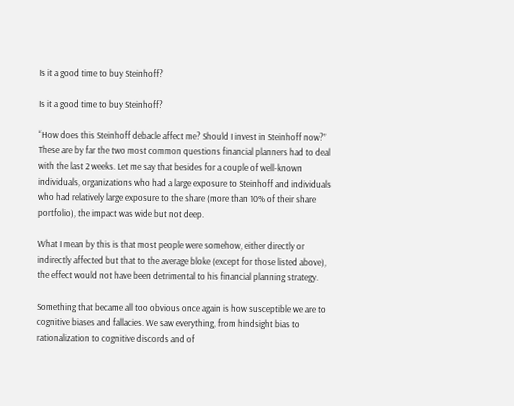Is it a good time to buy Steinhoff?

Is it a good time to buy Steinhoff?

“How does this Steinhoff debacle affect me? Should I invest in Steinhoff now?” These are by far the two most common questions financial planners had to deal with the last 2 weeks. Let me say that besides for a couple of well-known individuals, organizations who had a large exposure to Steinhoff and individuals who had relatively large exposure to the share (more than 10% of their share portfolio), the impact was wide but not deep.

What I mean by this is that most people were somehow, either directly or indirectly affected but that to the average bloke (except for those listed above), the effect would not have been detrimental to his financial planning strategy.

Something that became all too obvious once again is how susceptible we are to cognitive biases and fallacies. We saw everything, from hindsight bias to rationalization to cognitive discords and of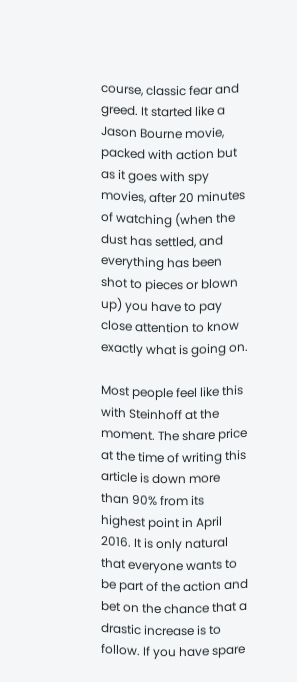course, classic fear and greed. It started like a Jason Bourne movie, packed with action but as it goes with spy movies, after 20 minutes of watching (when the dust has settled, and everything has been shot to pieces or blown up) you have to pay close attention to know exactly what is going on.

Most people feel like this with Steinhoff at the moment. The share price at the time of writing this article is down more than 90% from its highest point in April 2016. It is only natural that everyone wants to be part of the action and bet on the chance that a drastic increase is to follow. If you have spare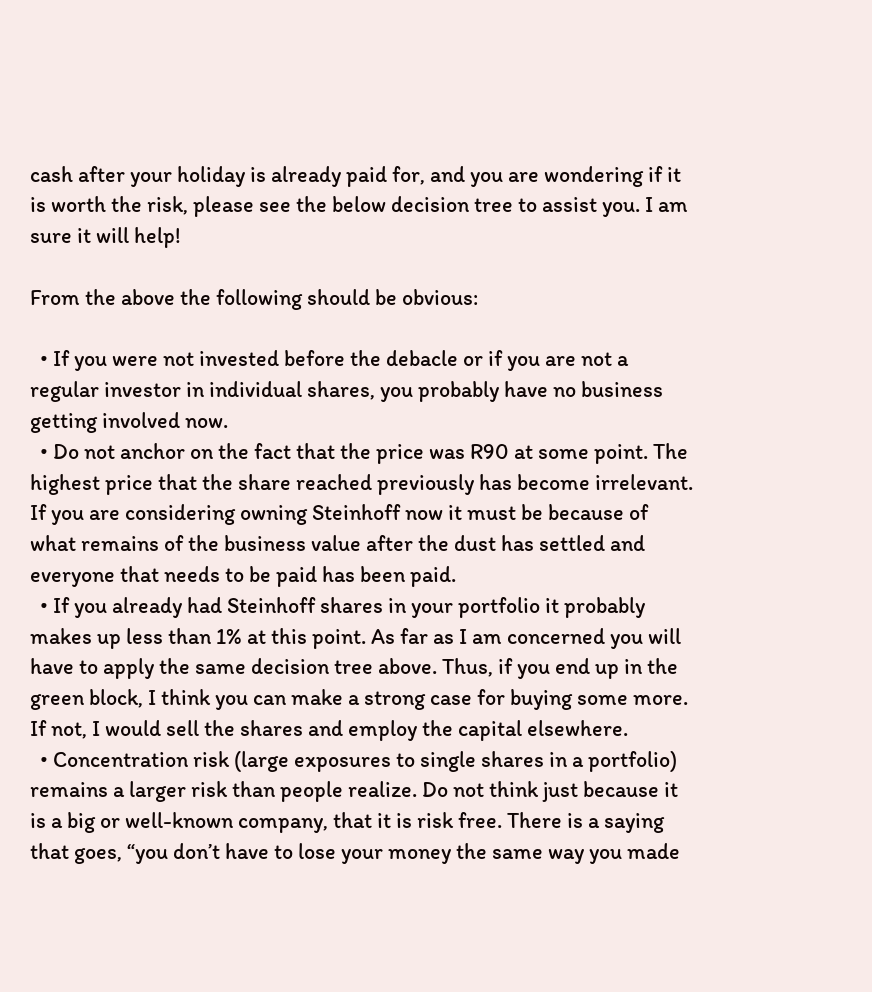cash after your holiday is already paid for, and you are wondering if it is worth the risk, please see the below decision tree to assist you. I am sure it will help!

From the above the following should be obvious:

  • If you were not invested before the debacle or if you are not a regular investor in individual shares, you probably have no business getting involved now.
  • Do not anchor on the fact that the price was R90 at some point. The highest price that the share reached previously has become irrelevant. If you are considering owning Steinhoff now it must be because of what remains of the business value after the dust has settled and everyone that needs to be paid has been paid.
  • If you already had Steinhoff shares in your portfolio it probably makes up less than 1% at this point. As far as I am concerned you will have to apply the same decision tree above. Thus, if you end up in the green block, I think you can make a strong case for buying some more. If not, I would sell the shares and employ the capital elsewhere.
  • Concentration risk (large exposures to single shares in a portfolio) remains a larger risk than people realize. Do not think just because it is a big or well-known company, that it is risk free. There is a saying that goes, “you don’t have to lose your money the same way you made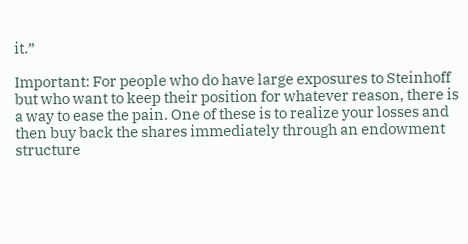it.”

Important: For people who do have large exposures to Steinhoff but who want to keep their position for whatever reason, there is a way to ease the pain. One of these is to realize your losses and then buy back the shares immediately through an endowment structure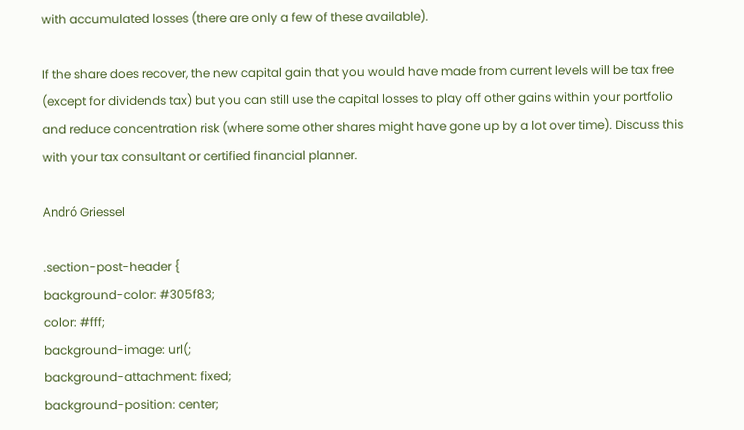with accumulated losses (there are only a few of these available).

If the share does recover, the new capital gain that you would have made from current levels will be tax free (except for dividends tax) but you can still use the capital losses to play off other gains within your portfolio and reduce concentration risk (where some other shares might have gone up by a lot over time). Discuss this with your tax consultant or certified financial planner.

Andró Griessel

.section-post-header {
background-color: #305f83;
color: #fff;
background-image: url(;
background-attachment: fixed;
background-position: center;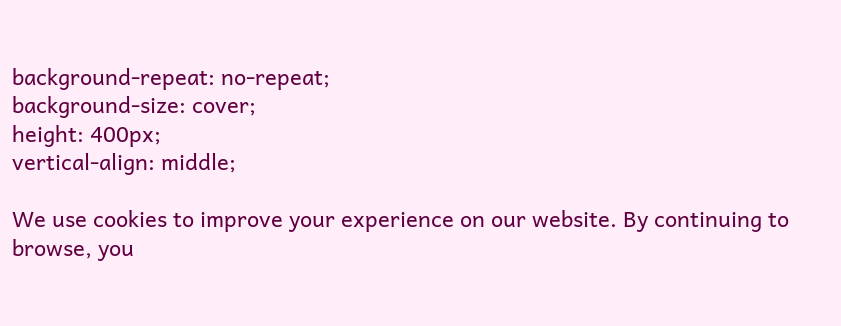background-repeat: no-repeat;
background-size: cover;
height: 400px;
vertical-align: middle;

We use cookies to improve your experience on our website. By continuing to browse, you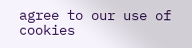agree to our use of cookies